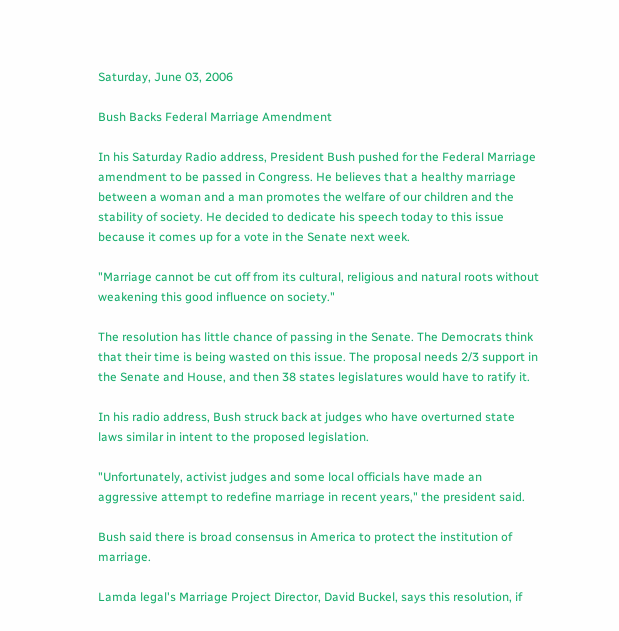Saturday, June 03, 2006

Bush Backs Federal Marriage Amendment

In his Saturday Radio address, President Bush pushed for the Federal Marriage amendment to be passed in Congress. He believes that a healthy marriage between a woman and a man promotes the welfare of our children and the stability of society. He decided to dedicate his speech today to this issue because it comes up for a vote in the Senate next week.

"Marriage cannot be cut off from its cultural, religious and natural roots without weakening this good influence on society."

The resolution has little chance of passing in the Senate. The Democrats think that their time is being wasted on this issue. The proposal needs 2/3 support in the Senate and House, and then 38 states legislatures would have to ratify it.

In his radio address, Bush struck back at judges who have overturned state laws similar in intent to the proposed legislation.

"Unfortunately, activist judges and some local officials have made an aggressive attempt to redefine marriage in recent years," the president said.

Bush said there is broad consensus in America to protect the institution of marriage.

Lamda legal's Marriage Project Director, David Buckel, says this resolution, if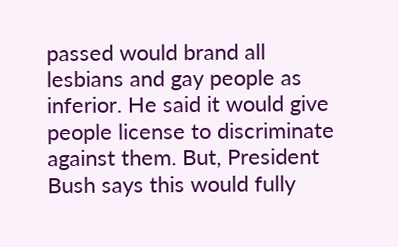passed would brand all lesbians and gay people as inferior. He said it would give people license to discriminate against them. But, President Bush says this would fully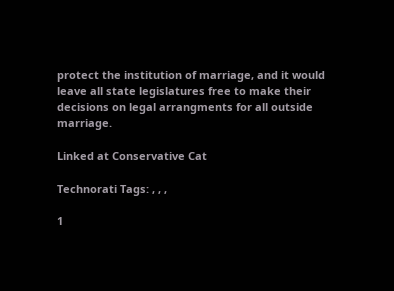protect the institution of marriage, and it would leave all state legislatures free to make their decisions on legal arrangments for all outside marriage.

Linked at Conservative Cat

Technorati Tags: , , ,

1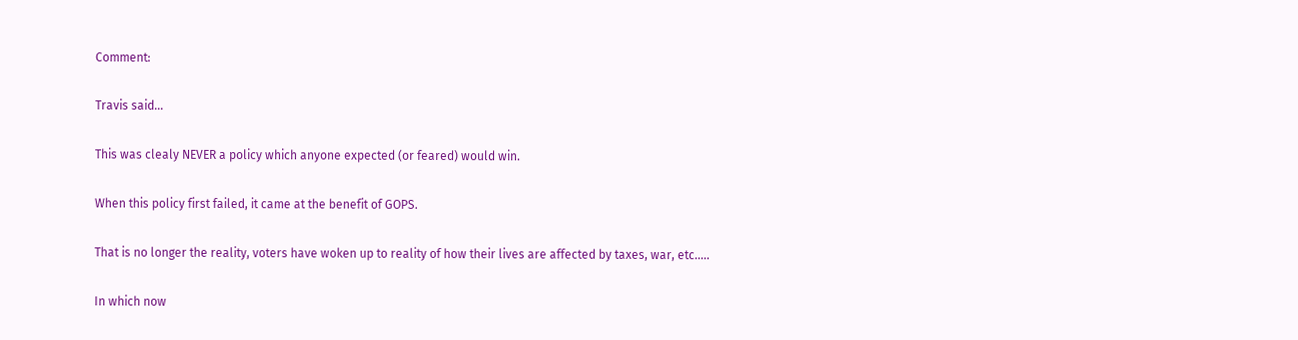Comment:

Travis said...

This was clealy NEVER a policy which anyone expected (or feared) would win.

When this policy first failed, it came at the benefit of GOPS.

That is no longer the reality, voters have woken up to reality of how their lives are affected by taxes, war, etc.....

In which now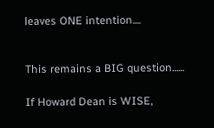leaves ONE intention....


This remains a BIG question......

If Howard Dean is WISE,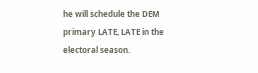he will schedule the DEM primary LATE, LATE in the electoral season.